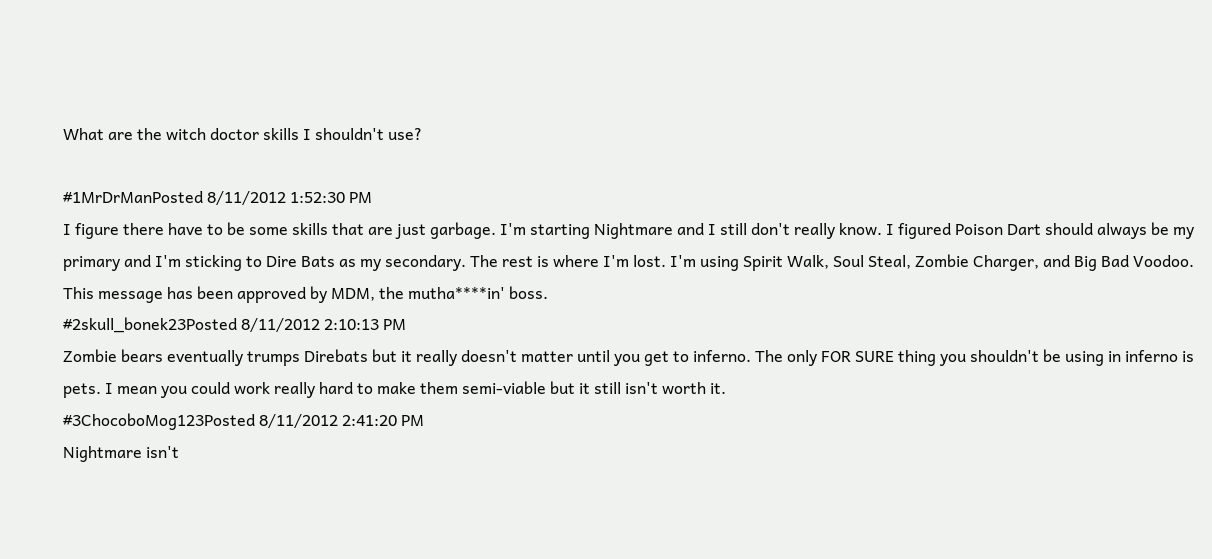What are the witch doctor skills I shouldn't use?

#1MrDrManPosted 8/11/2012 1:52:30 PM
I figure there have to be some skills that are just garbage. I'm starting Nightmare and I still don't really know. I figured Poison Dart should always be my primary and I'm sticking to Dire Bats as my secondary. The rest is where I'm lost. I'm using Spirit Walk, Soul Steal, Zombie Charger, and Big Bad Voodoo.
This message has been approved by MDM, the mutha****in' boss.
#2skull_bonek23Posted 8/11/2012 2:10:13 PM
Zombie bears eventually trumps Direbats but it really doesn't matter until you get to inferno. The only FOR SURE thing you shouldn't be using in inferno is pets. I mean you could work really hard to make them semi-viable but it still isn't worth it.
#3ChocoboMog123Posted 8/11/2012 2:41:20 PM
Nightmare isn't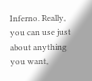Inferno. Really, you can use just about anything you want,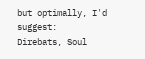but optimally, I'd suggest:
Direbats, Soul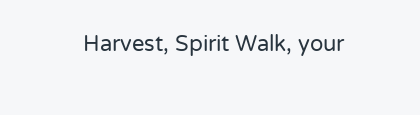Harvest, Spirit Walk, your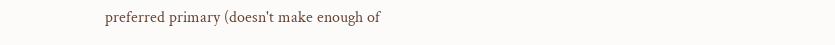preferred primary (doesn't make enough of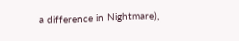a difference in Nightmare),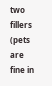two fillers (pets are fine in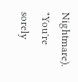Nightmare).
"You're sorely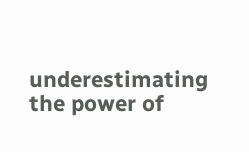underestimating the power of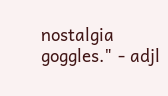nostalgia goggles." - adjl